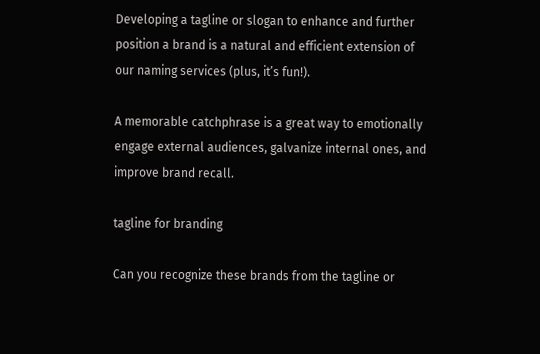Developing a tagline or slogan to enhance and further position a brand is a natural and efficient extension of our naming services (plus, it’s fun!).

A memorable catchphrase is a great way to emotionally engage external audiences, galvanize internal ones, and improve brand recall.

tagline for branding

Can you recognize these brands from the tagline or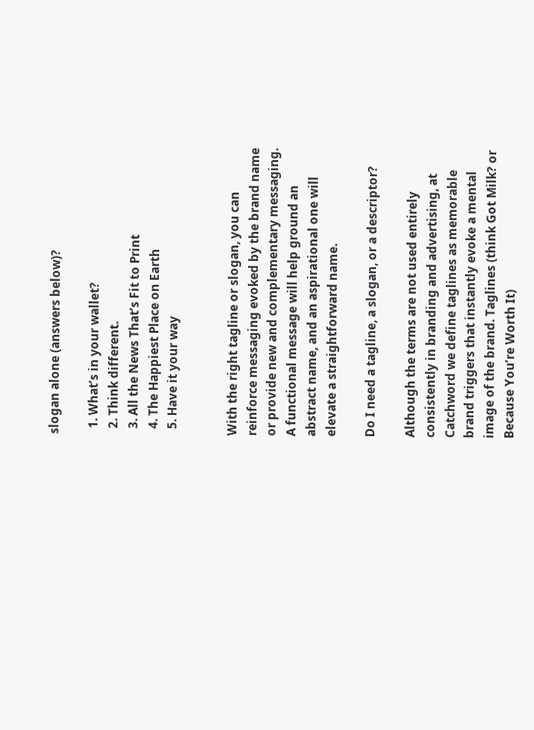slogan alone (answers below)?

  1. What’s in your wallet?
  2. Think different.
  3. All the News That’s Fit to Print
  4. The Happiest Place on Earth
  5. Have it your way


With the right tagline or slogan, you can reinforce messaging evoked by the brand name or provide new and complementary messaging. A functional message will help ground an abstract name, and an aspirational one will elevate a straightforward name.

Do I need a tagline, a slogan, or a descriptor?

Although the terms are not used entirely consistently in branding and advertising, at Catchword we define taglines as memorable brand triggers that instantly evoke a mental image of the brand. Taglines (think Got Milk? or Because You’re Worth It)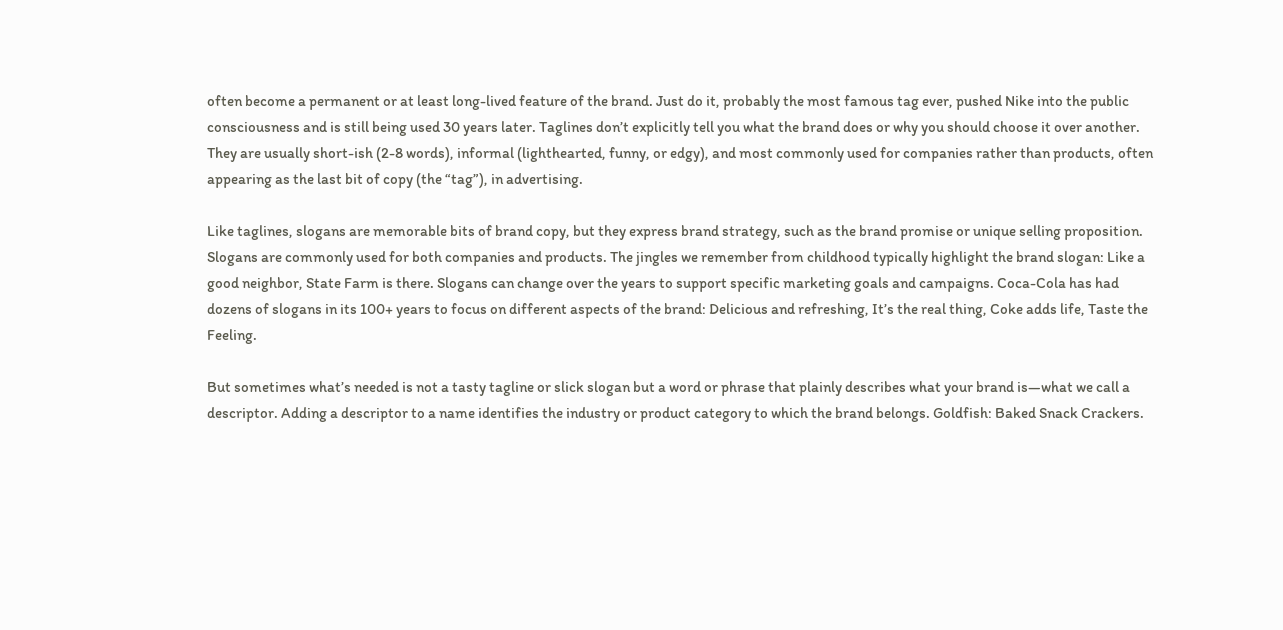often become a permanent or at least long-lived feature of the brand. Just do it, probably the most famous tag ever, pushed Nike into the public consciousness and is still being used 30 years later. Taglines don’t explicitly tell you what the brand does or why you should choose it over another. They are usually short-ish (2-8 words), informal (lighthearted, funny, or edgy), and most commonly used for companies rather than products, often appearing as the last bit of copy (the “tag”), in advertising.

Like taglines, slogans are memorable bits of brand copy, but they express brand strategy, such as the brand promise or unique selling proposition. Slogans are commonly used for both companies and products. The jingles we remember from childhood typically highlight the brand slogan: Like a good neighbor, State Farm is there. Slogans can change over the years to support specific marketing goals and campaigns. Coca-Cola has had dozens of slogans in its 100+ years to focus on different aspects of the brand: Delicious and refreshing, It’s the real thing, Coke adds life, Taste the Feeling.

But sometimes what’s needed is not a tasty tagline or slick slogan but a word or phrase that plainly describes what your brand is—what we call a descriptor. Adding a descriptor to a name identifies the industry or product category to which the brand belongs. Goldfish: Baked Snack Crackers.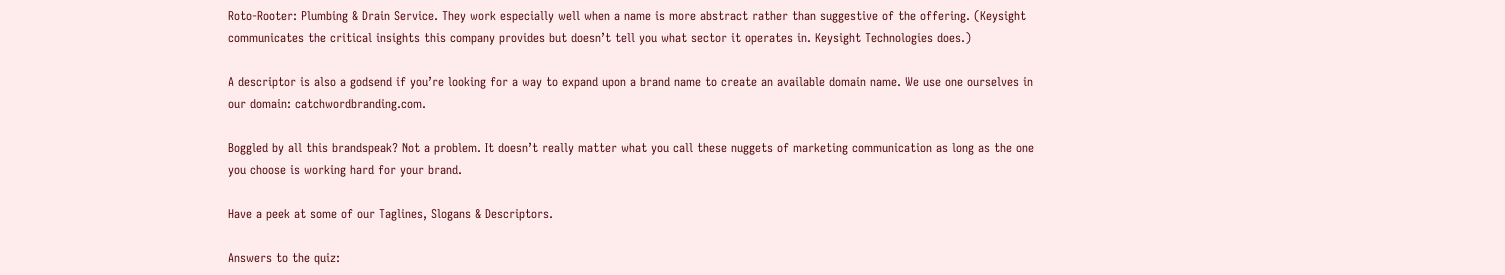Roto-Rooter: Plumbing & Drain Service. They work especially well when a name is more abstract rather than suggestive of the offering. (Keysight communicates the critical insights this company provides but doesn’t tell you what sector it operates in. Keysight Technologies does.)

A descriptor is also a godsend if you’re looking for a way to expand upon a brand name to create an available domain name. We use one ourselves in our domain: catchwordbranding.com.

Boggled by all this brandspeak? Not a problem. It doesn’t really matter what you call these nuggets of marketing communication as long as the one you choose is working hard for your brand.

Have a peek at some of our Taglines, Slogans & Descriptors.

Answers to the quiz: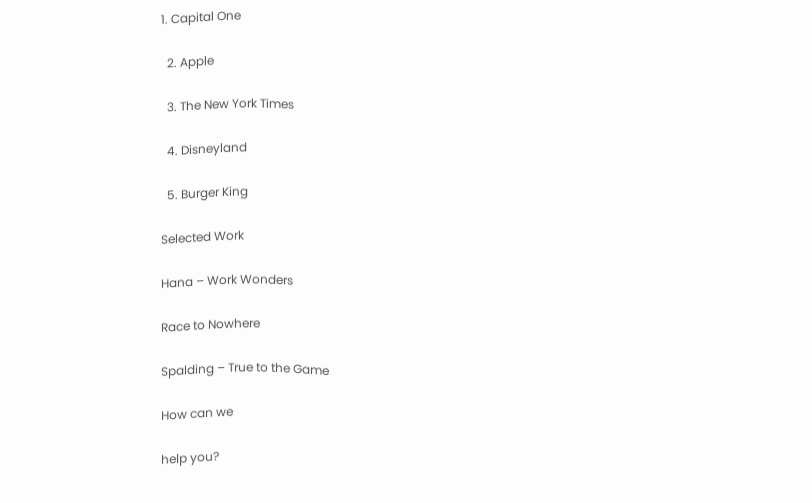1. Capital One

  2. Apple

  3. The New York Times

  4. Disneyland

  5. Burger King

Selected Work

Hana – Work Wonders

Race to Nowhere

Spalding – True to the Game

How can we

help you?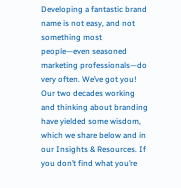Developing a fantastic brand name is not easy, and not something most people—even seasoned marketing professionals—do very often. We’ve got you! Our two decades working and thinking about branding have yielded some wisdom, which we share below and in our Insights & Resources. If you don’t find what you’re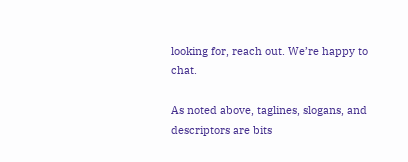looking for, reach out. We’re happy to chat.

As noted above, taglines, slogans, and descriptors are bits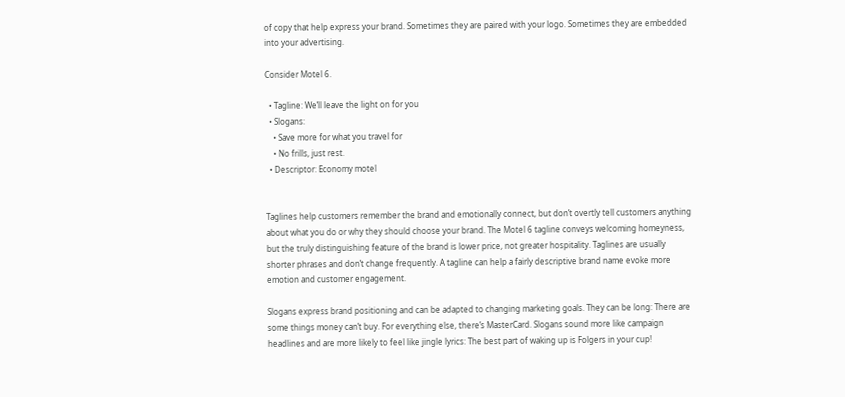of copy that help express your brand. Sometimes they are paired with your logo. Sometimes they are embedded into your advertising.

Consider Motel 6.

  • Tagline: We’ll leave the light on for you
  • Slogans:
    • Save more for what you travel for
    • No frills, just rest.
  • Descriptor: Economy motel


Taglines help customers remember the brand and emotionally connect, but don’t overtly tell customers anything about what you do or why they should choose your brand. The Motel 6 tagline conveys welcoming homeyness, but the truly distinguishing feature of the brand is lower price, not greater hospitality. Taglines are usually shorter phrases and don’t change frequently. A tagline can help a fairly descriptive brand name evoke more emotion and customer engagement.

Slogans express brand positioning and can be adapted to changing marketing goals. They can be long: There are some things money can’t buy. For everything else, there’s MasterCard. Slogans sound more like campaign headlines and are more likely to feel like jingle lyrics: The best part of waking up is Folgers in your cup!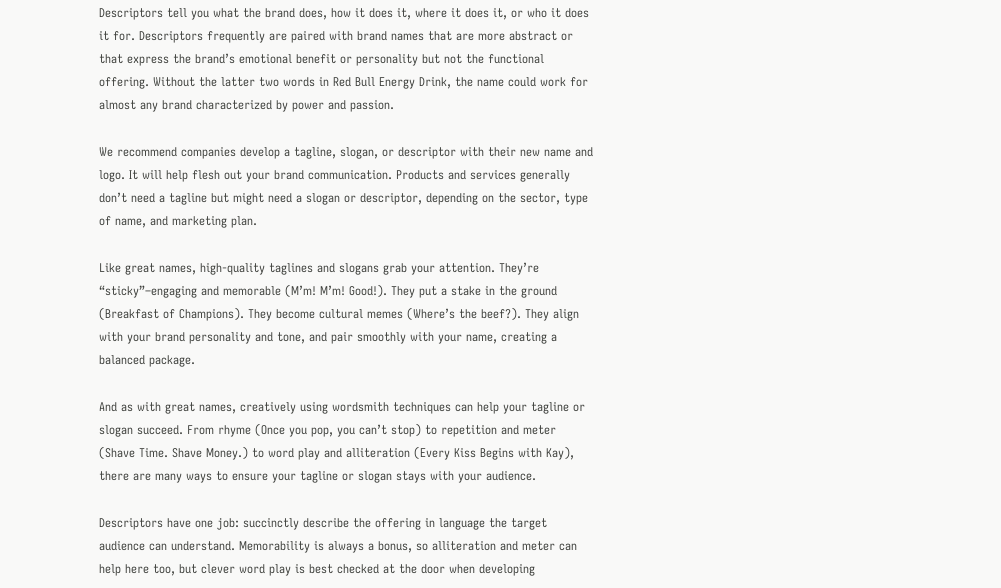Descriptors tell you what the brand does, how it does it, where it does it, or who it does it for. Descriptors frequently are paired with brand names that are more abstract or that express the brand’s emotional benefit or personality but not the functional offering. Without the latter two words in Red Bull Energy Drink, the name could work for almost any brand characterized by power and passion.

We recommend companies develop a tagline, slogan, or descriptor with their new name and logo. It will help flesh out your brand communication. Products and services generally don’t need a tagline but might need a slogan or descriptor, depending on the sector, type of name, and marketing plan.

Like great names, high-quality taglines and slogans grab your attention. They’re “sticky”–engaging and memorable (M’m! M’m! Good!). They put a stake in the ground (Breakfast of Champions). They become cultural memes (Where’s the beef?). They align with your brand personality and tone, and pair smoothly with your name, creating a balanced package.

And as with great names, creatively using wordsmith techniques can help your tagline or slogan succeed. From rhyme (Once you pop, you can’t stop) to repetition and meter (Shave Time. Shave Money.) to word play and alliteration (Every Kiss Begins with Kay), there are many ways to ensure your tagline or slogan stays with your audience.

Descriptors have one job: succinctly describe the offering in language the target audience can understand. Memorability is always a bonus, so alliteration and meter can help here too, but clever word play is best checked at the door when developing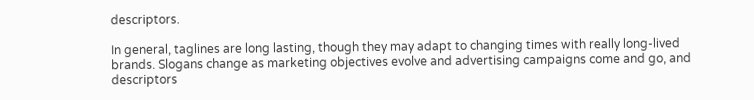descriptors.

In general, taglines are long lasting, though they may adapt to changing times with really long-lived brands. Slogans change as marketing objectives evolve and advertising campaigns come and go, and descriptors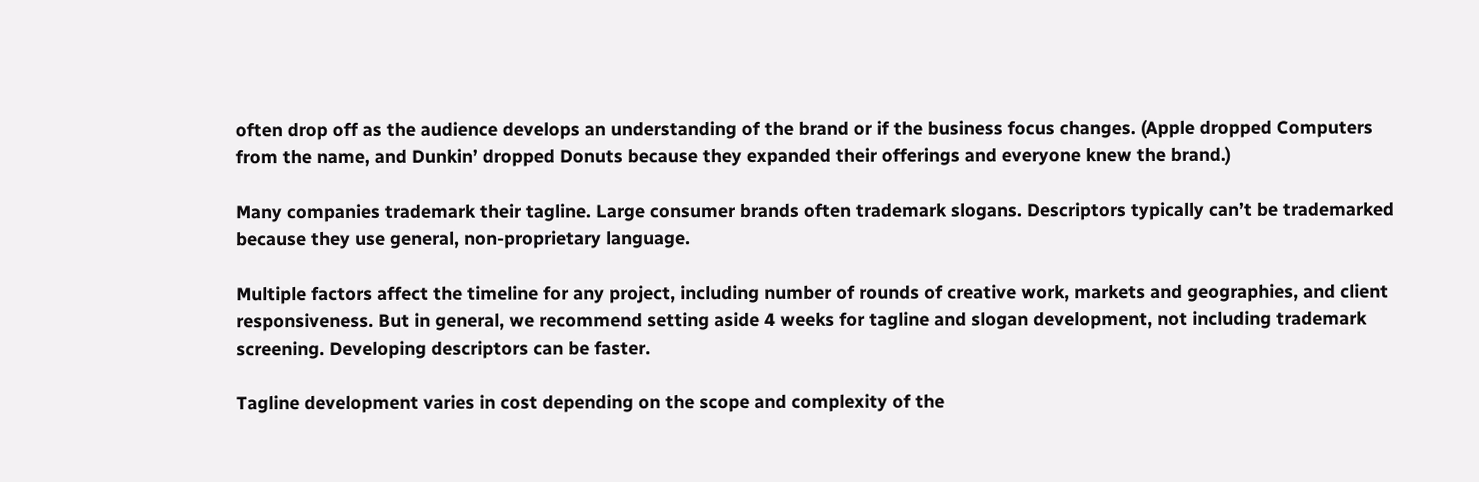often drop off as the audience develops an understanding of the brand or if the business focus changes. (Apple dropped Computers from the name, and Dunkin’ dropped Donuts because they expanded their offerings and everyone knew the brand.)

Many companies trademark their tagline. Large consumer brands often trademark slogans. Descriptors typically can’t be trademarked because they use general, non-proprietary language.

Multiple factors affect the timeline for any project, including number of rounds of creative work, markets and geographies, and client responsiveness. But in general, we recommend setting aside 4 weeks for tagline and slogan development, not including trademark screening. Developing descriptors can be faster.

Tagline development varies in cost depending on the scope and complexity of the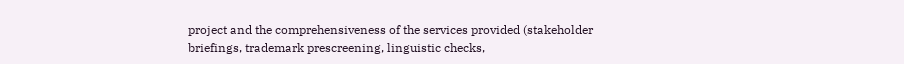project and the comprehensiveness of the services provided (stakeholder briefings, trademark prescreening, linguistic checks,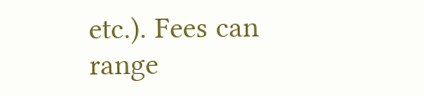etc.). Fees can range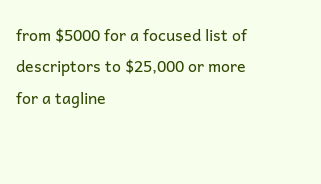from $5000 for a focused list of descriptors to $25,000 or more for a tagline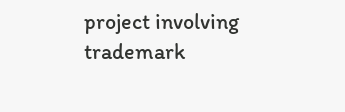project involving trademark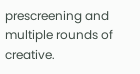prescreening and multiple rounds of creative.